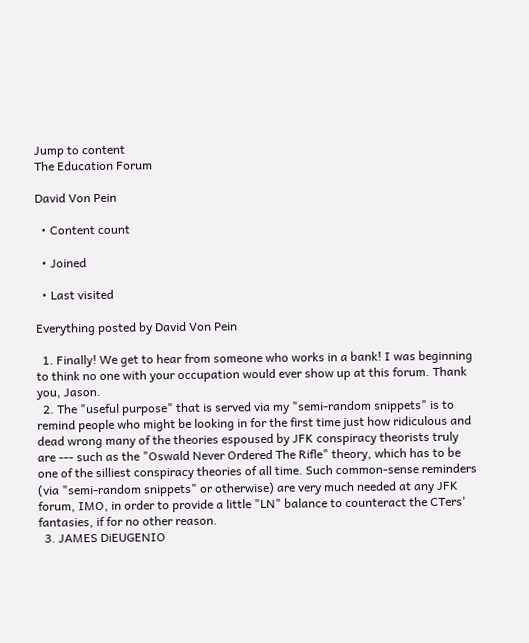Jump to content
The Education Forum

David Von Pein

  • Content count

  • Joined

  • Last visited

Everything posted by David Von Pein

  1. Finally! We get to hear from someone who works in a bank! I was beginning to think no one with your occupation would ever show up at this forum. Thank you, Jason.
  2. The "useful purpose" that is served via my "semi-random snippets" is to remind people who might be looking in for the first time just how ridiculous and dead wrong many of the theories espoused by JFK conspiracy theorists truly are --- such as the "Oswald Never Ordered The Rifle" theory, which has to be one of the silliest conspiracy theories of all time. Such common-sense reminders (via "semi-random snippets" or otherwise) are very much needed at any JFK forum, IMO, in order to provide a little "LN" balance to counteract the CTers' fantasies, if for no other reason.
  3. JAMES DiEUGENIO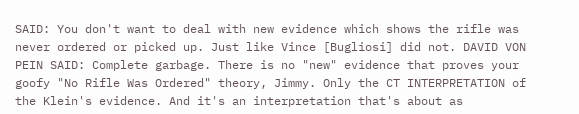SAID: You don't want to deal with new evidence which shows the rifle was never ordered or picked up. Just like Vince [Bugliosi] did not. DAVID VON PEIN SAID: Complete garbage. There is no "new" evidence that proves your goofy "No Rifle Was Ordered" theory, Jimmy. Only the CT INTERPRETATION of the Klein's evidence. And it's an interpretation that's about as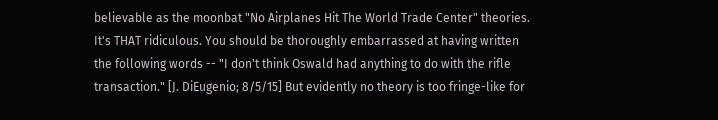believable as the moonbat "No Airplanes Hit The World Trade Center" theories. It's THAT ridiculous. You should be thoroughly embarrassed at having written the following words -- "I don't think Oswald had anything to do with the rifle transaction." [J. DiEugenio; 8/5/15] But evidently no theory is too fringe-like for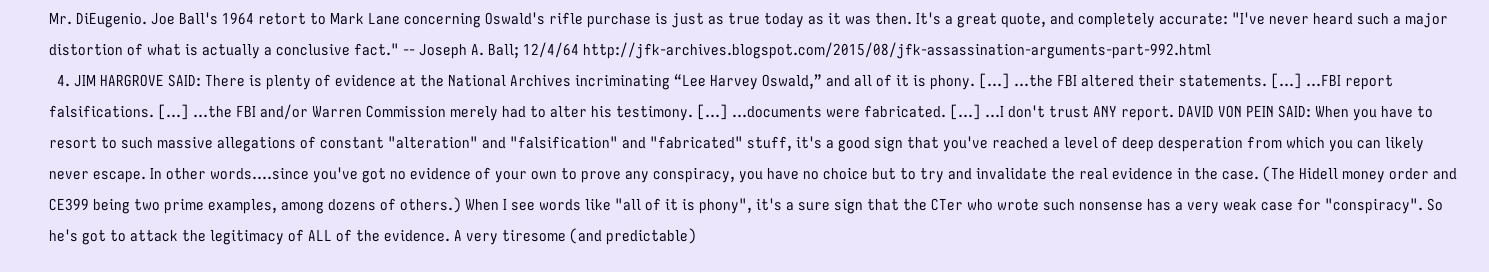Mr. DiEugenio. Joe Ball's 1964 retort to Mark Lane concerning Oswald's rifle purchase is just as true today as it was then. It's a great quote, and completely accurate: "I've never heard such a major distortion of what is actually a conclusive fact." -- Joseph A. Ball; 12/4/64 http://jfk-archives.blogspot.com/2015/08/jfk-assassination-arguments-part-992.html
  4. JIM HARGROVE SAID: There is plenty of evidence at the National Archives incriminating “Lee Harvey Oswald,” and all of it is phony. [...] ...the FBI altered their statements. [...] ...FBI report falsifications. [...] ...the FBI and/or Warren Commission merely had to alter his testimony. [...] ...documents were fabricated. [...] ...I don't trust ANY report. DAVID VON PEIN SAID: When you have to resort to such massive allegations of constant "alteration" and "falsification" and "fabricated" stuff, it's a good sign that you've reached a level of deep desperation from which you can likely never escape. In other words....since you've got no evidence of your own to prove any conspiracy, you have no choice but to try and invalidate the real evidence in the case. (The Hidell money order and CE399 being two prime examples, among dozens of others.) When I see words like "all of it is phony", it's a sure sign that the CTer who wrote such nonsense has a very weak case for "conspiracy". So he's got to attack the legitimacy of ALL of the evidence. A very tiresome (and predictable)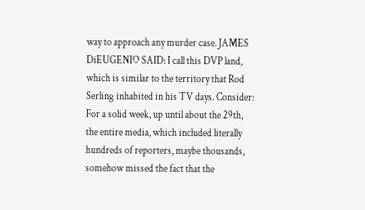way to approach any murder case. JAMES DiEUGENIO SAID: I call this DVP land, which is similar to the territory that Rod Serling inhabited in his TV days. Consider: For a solid week, up until about the 29th, the entire media, which included literally hundreds of reporters, maybe thousands, somehow missed the fact that the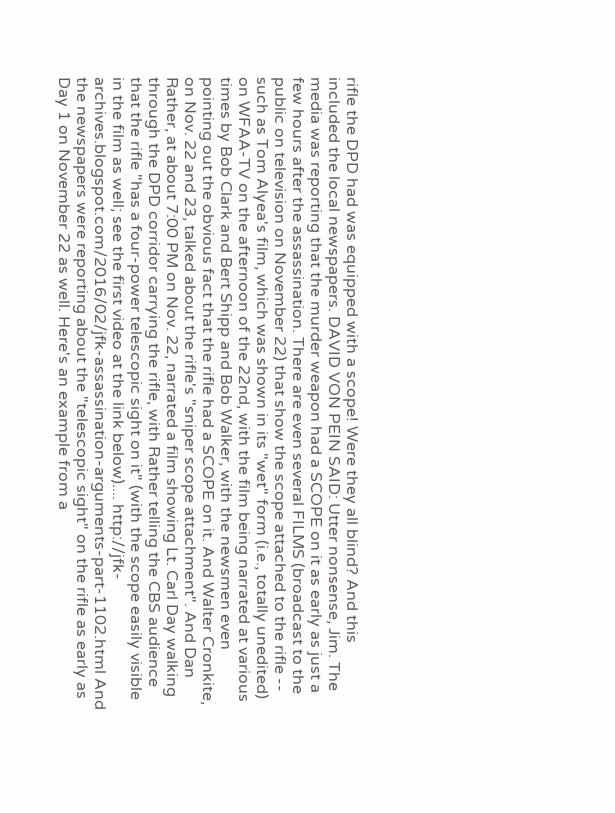rifle the DPD had was equipped with a scope! Were they all blind? And this included the local newspapers. DAVID VON PEIN SAID: Utter nonsense, Jim. The media was reporting that the murder weapon had a SCOPE on it as early as just a few hours after the assassination. There are even several FILMS (broadcast to the public on television on November 22) that show the scope attached to the rifle -- such as Tom Alyea's film, which was shown in its "wet" form (i.e., totally unedited) on WFAA-TV on the afternoon of the 22nd, with the film being narrated at various times by Bob Clark and Bert Shipp and Bob Walker, with the newsmen even pointing out the obvious fact that the rifle had a SCOPE on it. And Walter Cronkite, on Nov. 22 and 23, talked about the rifle's "sniper scope attachment". And Dan Rather, at about 7:00 PM on Nov. 22, narrated a film showing Lt. Carl Day walking through the DPD corridor carrying the rifle, with Rather telling the CBS audience that the rifle "has a four-power telescopic sight on it" (with the scope easily visible in the film as well; see the first video at the link below).... http://jfk-archives.blogspot.com/2016/02/jfk-assassination-arguments-part-1102.html And the newspapers were reporting about the "telescopic sight" on the rifle as early as Day 1 on November 22 as well. Here's an example from a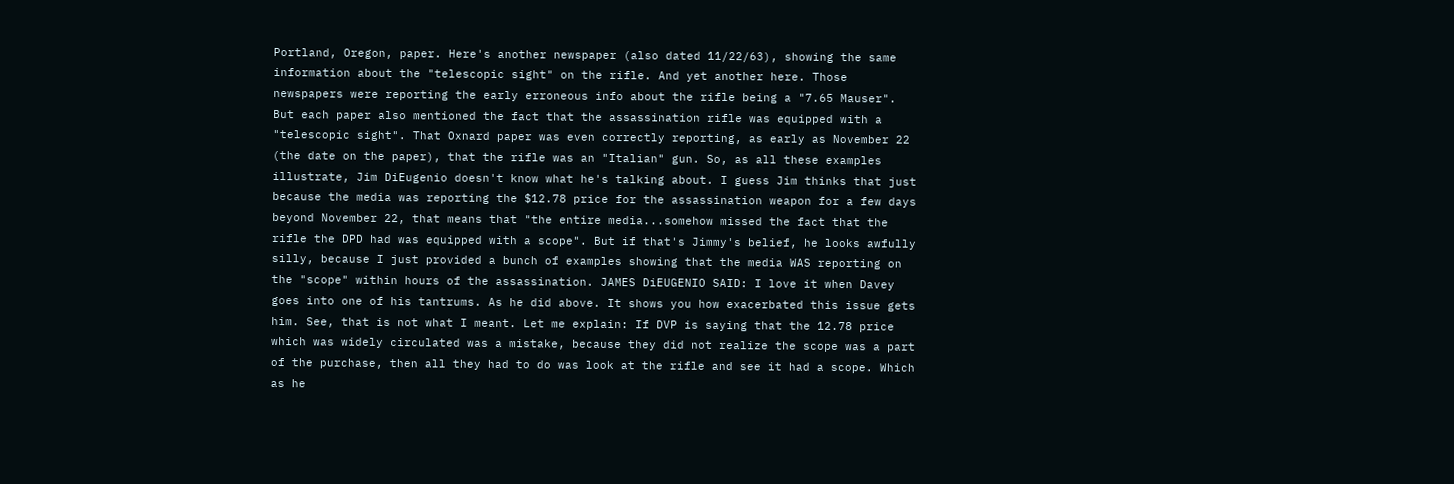Portland, Oregon, paper. Here's another newspaper (also dated 11/22/63), showing the same information about the "telescopic sight" on the rifle. And yet another here. Those newspapers were reporting the early erroneous info about the rifle being a "7.65 Mauser". But each paper also mentioned the fact that the assassination rifle was equipped with a "telescopic sight". That Oxnard paper was even correctly reporting, as early as November 22 (the date on the paper), that the rifle was an "Italian" gun. So, as all these examples illustrate, Jim DiEugenio doesn't know what he's talking about. I guess Jim thinks that just because the media was reporting the $12.78 price for the assassination weapon for a few days beyond November 22, that means that "the entire media...somehow missed the fact that the rifle the DPD had was equipped with a scope". But if that's Jimmy's belief, he looks awfully silly, because I just provided a bunch of examples showing that the media WAS reporting on the "scope" within hours of the assassination. JAMES DiEUGENIO SAID: I love it when Davey goes into one of his tantrums. As he did above. It shows you how exacerbated this issue gets him. See, that is not what I meant. Let me explain: If DVP is saying that the 12.78 price which was widely circulated was a mistake, because they did not realize the scope was a part of the purchase, then all they had to do was look at the rifle and see it had a scope. Which as he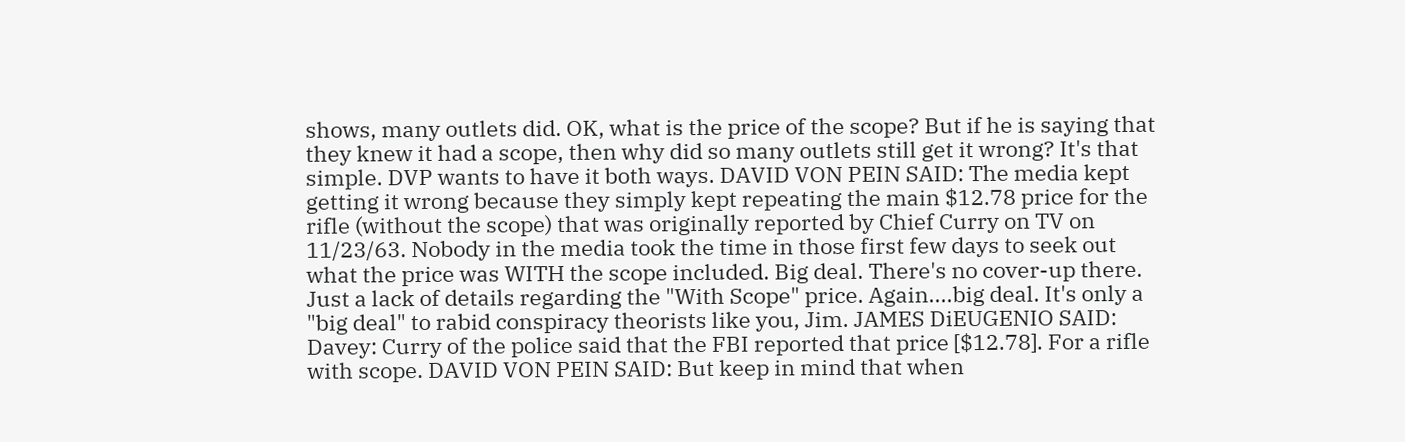shows, many outlets did. OK, what is the price of the scope? But if he is saying that they knew it had a scope, then why did so many outlets still get it wrong? It's that simple. DVP wants to have it both ways. DAVID VON PEIN SAID: The media kept getting it wrong because they simply kept repeating the main $12.78 price for the rifle (without the scope) that was originally reported by Chief Curry on TV on 11/23/63. Nobody in the media took the time in those first few days to seek out what the price was WITH the scope included. Big deal. There's no cover-up there. Just a lack of details regarding the "With Scope" price. Again....big deal. It's only a "big deal" to rabid conspiracy theorists like you, Jim. JAMES DiEUGENIO SAID: Davey: Curry of the police said that the FBI reported that price [$12.78]. For a rifle with scope. DAVID VON PEIN SAID: But keep in mind that when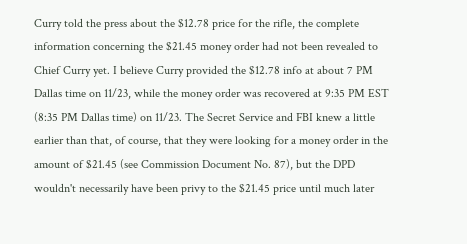Curry told the press about the $12.78 price for the rifle, the complete information concerning the $21.45 money order had not been revealed to Chief Curry yet. I believe Curry provided the $12.78 info at about 7 PM Dallas time on 11/23, while the money order was recovered at 9:35 PM EST (8:35 PM Dallas time) on 11/23. The Secret Service and FBI knew a little earlier than that, of course, that they were looking for a money order in the amount of $21.45 (see Commission Document No. 87), but the DPD wouldn't necessarily have been privy to the $21.45 price until much later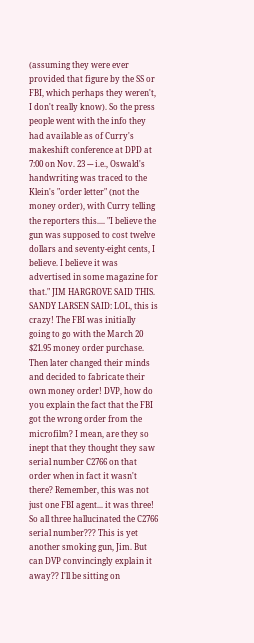(assuming they were ever provided that figure by the SS or FBI, which perhaps they weren't, I don't really know). So the press people went with the info they had available as of Curry's makeshift conference at DPD at 7:00 on Nov. 23 --- i.e., Oswald's handwriting was traced to the Klein's "order letter" (not the money order), with Curry telling the reporters this.... "I believe the gun was supposed to cost twelve dollars and seventy-eight cents, I believe. I believe it was advertised in some magazine for that." JIM HARGROVE SAID THIS. SANDY LARSEN SAID: LOL, this is crazy! The FBI was initially going to go with the March 20 $21.95 money order purchase. Then later changed their minds and decided to fabricate their own money order! DVP, how do you explain the fact that the FBI got the wrong order from the microfilm? I mean, are they so inept that they thought they saw serial number C2766 on that order when in fact it wasn't there? Remember, this was not just one FBI agent... it was three! So all three hallucinated the C2766 serial number??? This is yet another smoking gun, Jim. But can DVP convincingly explain it away?? I'll be sitting on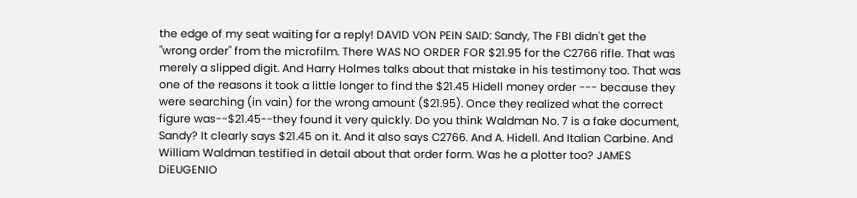the edge of my seat waiting for a reply! DAVID VON PEIN SAID: Sandy, The FBI didn't get the "wrong order" from the microfilm. There WAS NO ORDER FOR $21.95 for the C2766 rifle. That was merely a slipped digit. And Harry Holmes talks about that mistake in his testimony too. That was one of the reasons it took a little longer to find the $21.45 Hidell money order --- because they were searching (in vain) for the wrong amount ($21.95). Once they realized what the correct figure was--$21.45--they found it very quickly. Do you think Waldman No. 7 is a fake document, Sandy? It clearly says $21.45 on it. And it also says C2766. And A. Hidell. And Italian Carbine. And William Waldman testified in detail about that order form. Was he a plotter too? JAMES DiEUGENIO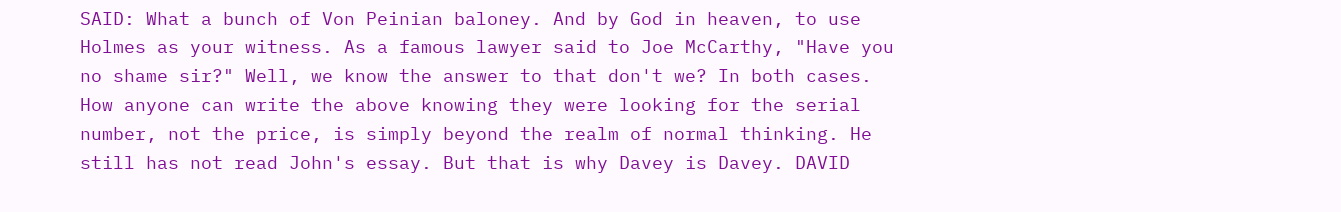SAID: What a bunch of Von Peinian baloney. And by God in heaven, to use Holmes as your witness. As a famous lawyer said to Joe McCarthy, "Have you no shame sir?" Well, we know the answer to that don't we? In both cases. How anyone can write the above knowing they were looking for the serial number, not the price, is simply beyond the realm of normal thinking. He still has not read John's essay. But that is why Davey is Davey. DAVID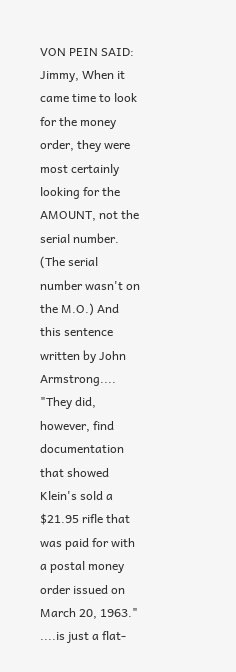VON PEIN SAID: Jimmy, When it came time to look for the money order, they were most certainly looking for the AMOUNT, not the serial number. (The serial number wasn't on the M.O.) And this sentence written by John Armstrong.... "They did, however, find documentation that showed Klein's sold a $21.95 rifle that was paid for with a postal money order issued on March 20, 1963." ....is just a flat-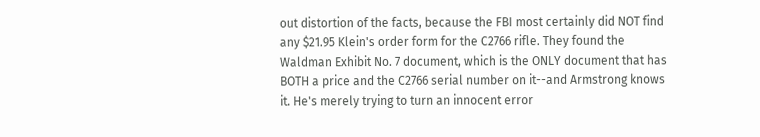out distortion of the facts, because the FBI most certainly did NOT find any $21.95 Klein's order form for the C2766 rifle. They found the Waldman Exhibit No. 7 document, which is the ONLY document that has BOTH a price and the C2766 serial number on it--and Armstrong knows it. He's merely trying to turn an innocent error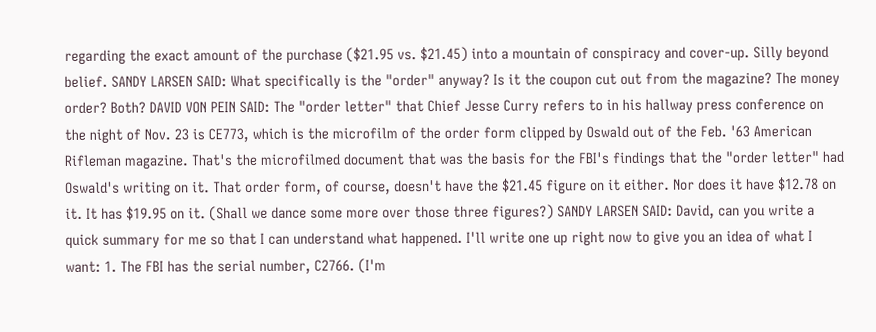regarding the exact amount of the purchase ($21.95 vs. $21.45) into a mountain of conspiracy and cover-up. Silly beyond belief. SANDY LARSEN SAID: What specifically is the "order" anyway? Is it the coupon cut out from the magazine? The money order? Both? DAVID VON PEIN SAID: The "order letter" that Chief Jesse Curry refers to in his hallway press conference on the night of Nov. 23 is CE773, which is the microfilm of the order form clipped by Oswald out of the Feb. '63 American Rifleman magazine. That's the microfilmed document that was the basis for the FBI's findings that the "order letter" had Oswald's writing on it. That order form, of course, doesn't have the $21.45 figure on it either. Nor does it have $12.78 on it. It has $19.95 on it. (Shall we dance some more over those three figures?) SANDY LARSEN SAID: David, can you write a quick summary for me so that I can understand what happened. I'll write one up right now to give you an idea of what I want: 1. The FBI has the serial number, C2766. (I'm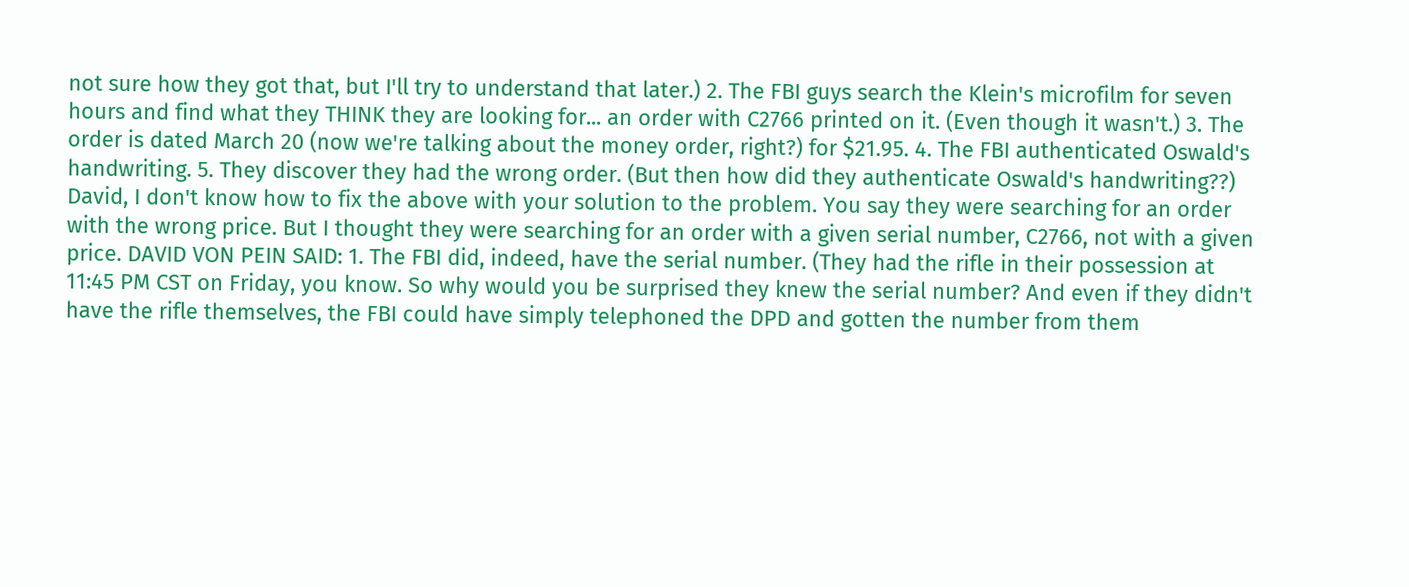not sure how they got that, but I'll try to understand that later.) 2. The FBI guys search the Klein's microfilm for seven hours and find what they THINK they are looking for... an order with C2766 printed on it. (Even though it wasn't.) 3. The order is dated March 20 (now we're talking about the money order, right?) for $21.95. 4. The FBI authenticated Oswald's handwriting. 5. They discover they had the wrong order. (But then how did they authenticate Oswald's handwriting??) David, I don't know how to fix the above with your solution to the problem. You say they were searching for an order with the wrong price. But I thought they were searching for an order with a given serial number, C2766, not with a given price. DAVID VON PEIN SAID: 1. The FBI did, indeed, have the serial number. (They had the rifle in their possession at 11:45 PM CST on Friday, you know. So why would you be surprised they knew the serial number? And even if they didn't have the rifle themselves, the FBI could have simply telephoned the DPD and gotten the number from them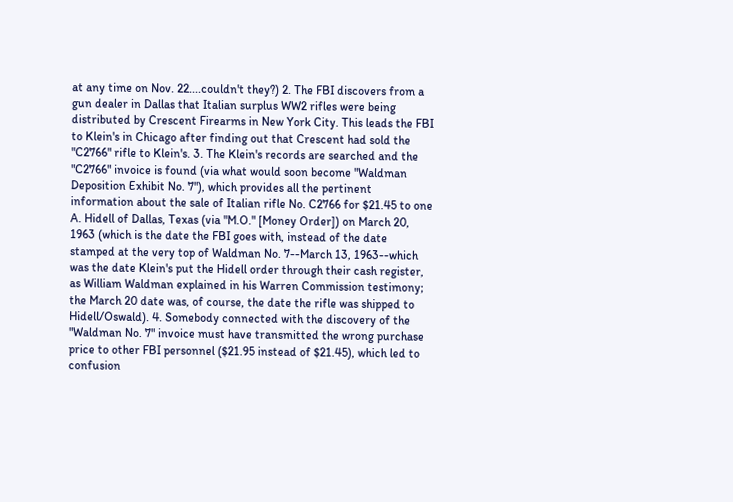at any time on Nov. 22....couldn't they?) 2. The FBI discovers from a gun dealer in Dallas that Italian surplus WW2 rifles were being distributed by Crescent Firearms in New York City. This leads the FBI to Klein's in Chicago after finding out that Crescent had sold the "C2766" rifle to Klein's. 3. The Klein's records are searched and the "C2766" invoice is found (via what would soon become "Waldman Deposition Exhibit No. 7"), which provides all the pertinent information about the sale of Italian rifle No. C2766 for $21.45 to one A. Hidell of Dallas, Texas (via "M.O." [Money Order]) on March 20, 1963 (which is the date the FBI goes with, instead of the date stamped at the very top of Waldman No. 7--March 13, 1963--which was the date Klein's put the Hidell order through their cash register, as William Waldman explained in his Warren Commission testimony; the March 20 date was, of course, the date the rifle was shipped to Hidell/Oswald). 4. Somebody connected with the discovery of the "Waldman No. 7" invoice must have transmitted the wrong purchase price to other FBI personnel ($21.95 instead of $21.45), which led to confusion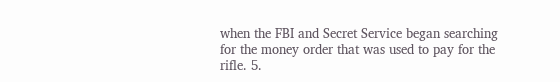when the FBI and Secret Service began searching for the money order that was used to pay for the rifle. 5.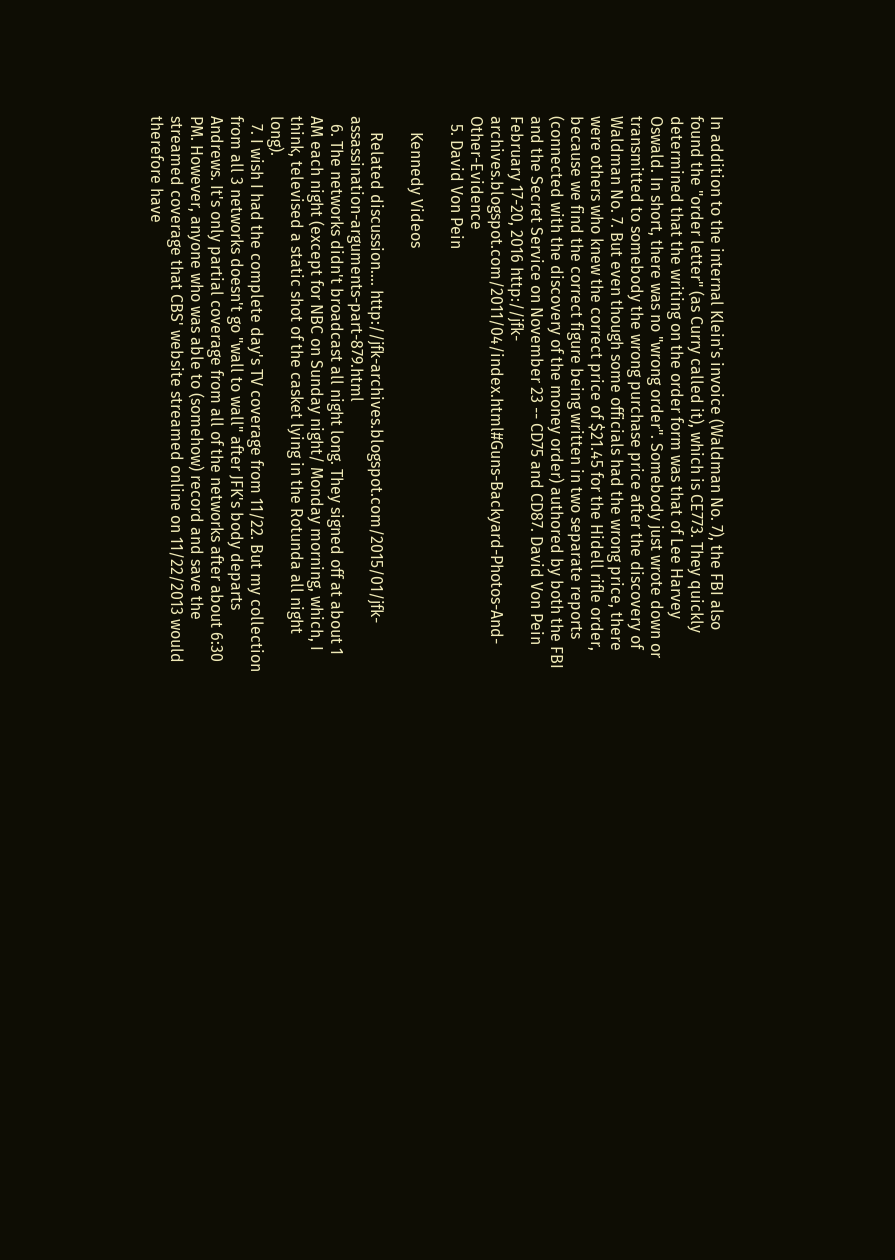In addition to the internal Klein's invoice (Waldman No. 7), the FBI also found the "order letter" (as Curry called it), which is CE773. They quickly determined that the writing on the order form was that of Lee Harvey Oswald. In short, there was no "wrong order". Somebody just wrote down or transmitted to somebody the wrong purchase price after the discovery of Waldman No. 7. But even though some officials had the wrong price, there were others who knew the correct price of $21.45 for the Hidell rifle order, because we find the correct figure being written in two separate reports (connected with the discovery of the money order) authored by both the FBI and the Secret Service on November 23 -- CD75 and CD87. David Von Pein February 17-20, 2016 http://jfk-archives.blogspot.com/2011/04/index.html#Guns-Backyard-Photos-And-Other-Evidence
  5. David Von Pein

    Kennedy Videos

    Related discussion.... http://jfk-archives.blogspot.com/2015/01/jfk-assassination-arguments-part-879.html
  6. The networks didn't broadcast all night long. They signed off at about 1 AM each night (except for NBC on Sunday night/ Monday morning, which, I think, televised a static shot of the casket lying in the Rotunda all night long).
  7. I wish I had the complete day's TV coverage from 11/22. But my collection from all 3 networks doesn't go "wall to wall" after JFK's body departs Andrews. It's only partial coverage from all of the networks after about 6:30 PM. However, anyone who was able to (somehow) record and save the streamed coverage that CBS' website streamed online on 11/22/2013 would therefore have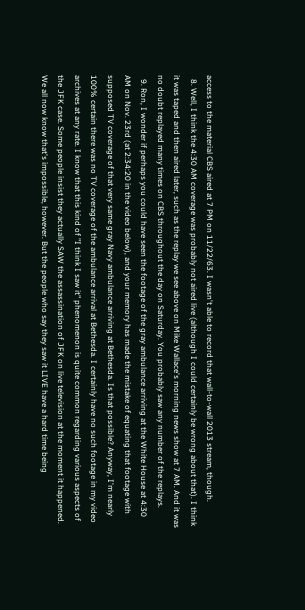access to the material CBS aired at 7 PM on 11/22/63. I wasn't able to record that wall-to-wall 2013 stream, though.
  8. Well, I think the 4:30 AM coverage was probably not aired live (although I could certainly be wrong about that). I think it was taped and then aired later, such as the replay we see above on Mike Wallace's morning news show at 7 AM. And it was no doubt replayed many times on CBS throughout the day on Saturday. You probably saw any number of the replays.
  9. Ron, I wonder if perhaps you could have seen the footage of the gray ambulance arriving at the White House at 4:30 AM on Nov. 23rd (at 2:34:20 in the video below), and your memory has made the mistake of equating that footage with supposed TV coverage of that very same gray Navy ambulance arriving at Bethesda. Is that possible? Anyway, I'm nearly 100% certain there was no TV coverage of the ambulance arrival at Bethesda. I certainly have no such footage in my video archives at any rate. I know that this kind of "I think I saw it" phenomenon is quite common regarding various aspects of the JFK case. Some people insist they actually SAW the assassination of JFK on live television at the moment it happened. We all now know that's impossible, however. But the people who say they saw it LIVE have a hard time being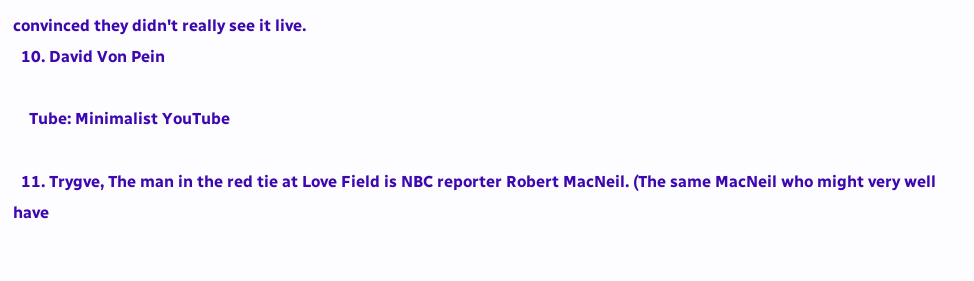convinced they didn't really see it live.
  10. David Von Pein

    Tube: Minimalist YouTube

  11. Trygve, The man in the red tie at Love Field is NBC reporter Robert MacNeil. (The same MacNeil who might very well have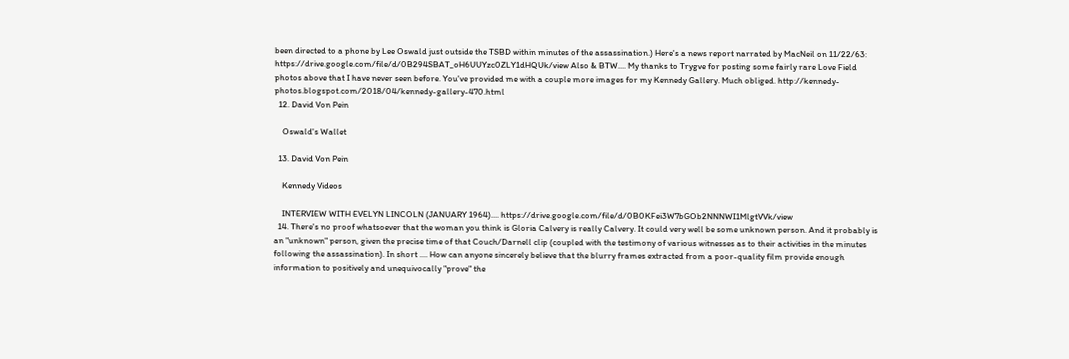been directed to a phone by Lee Oswald just outside the TSBD within minutes of the assassination.) Here's a news report narrated by MacNeil on 11/22/63: https://drive.google.com/file/d/0B294SBAT_oH6UUYzc0ZLY1dHQUk/view Also & BTW.... My thanks to Trygve for posting some fairly rare Love Field photos above that I have never seen before. You've provided me with a couple more images for my Kennedy Gallery. Much obliged. http://kennedy-photos.blogspot.com/2018/04/kennedy-gallery-470.html
  12. David Von Pein

    Oswald's Wallet

  13. David Von Pein

    Kennedy Videos

    INTERVIEW WITH EVELYN LINCOLN (JANUARY 1964).... https://drive.google.com/file/d/0B0KFei3W7bGOb2NNNWI1MlgtVVk/view
  14. There's no proof whatsoever that the woman you think is Gloria Calvery is really Calvery. It could very well be some unknown person. And it probably is an "unknown" person, given the precise time of that Couch/Darnell clip (coupled with the testimony of various witnesses as to their activities in the minutes following the assassination). In short .... How can anyone sincerely believe that the blurry frames extracted from a poor-quality film provide enough information to positively and unequivocally "prove" the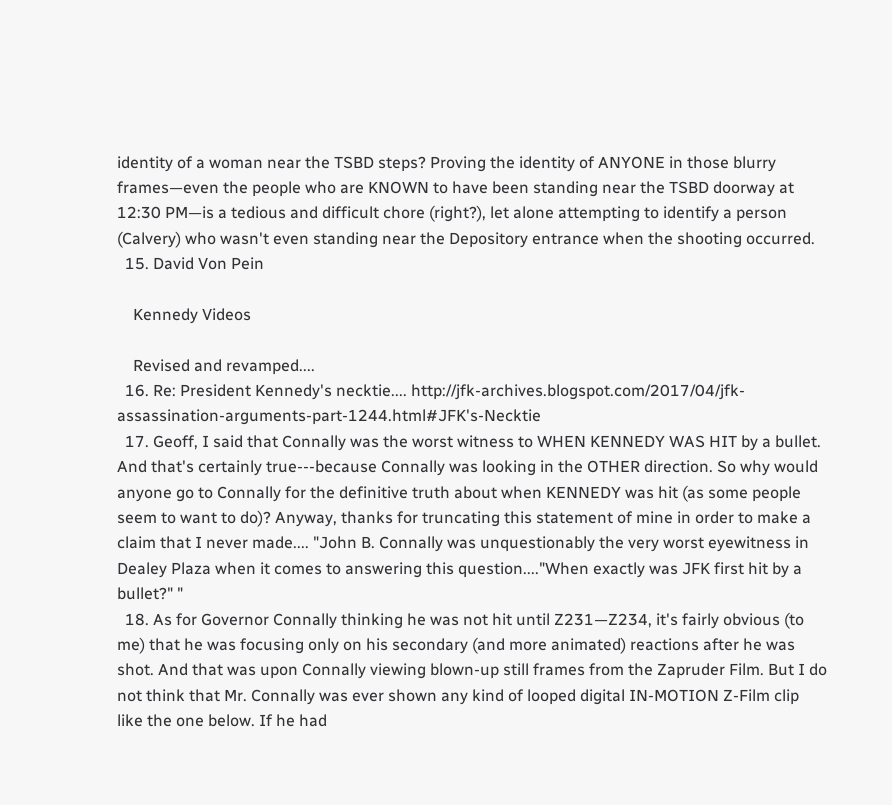identity of a woman near the TSBD steps? Proving the identity of ANYONE in those blurry frames—even the people who are KNOWN to have been standing near the TSBD doorway at 12:30 PM—is a tedious and difficult chore (right?), let alone attempting to identify a person (Calvery) who wasn't even standing near the Depository entrance when the shooting occurred.
  15. David Von Pein

    Kennedy Videos

    Revised and revamped....
  16. Re: President Kennedy's necktie.... http://jfk-archives.blogspot.com/2017/04/jfk-assassination-arguments-part-1244.html#JFK's-Necktie
  17. Geoff, I said that Connally was the worst witness to WHEN KENNEDY WAS HIT by a bullet. And that's certainly true---because Connally was looking in the OTHER direction. So why would anyone go to Connally for the definitive truth about when KENNEDY was hit (as some people seem to want to do)? Anyway, thanks for truncating this statement of mine in order to make a claim that I never made.... "John B. Connally was unquestionably the very worst eyewitness in Dealey Plaza when it comes to answering this question...."When exactly was JFK first hit by a bullet?" "
  18. As for Governor Connally thinking he was not hit until Z231—Z234, it's fairly obvious (to me) that he was focusing only on his secondary (and more animated) reactions after he was shot. And that was upon Connally viewing blown-up still frames from the Zapruder Film. But I do not think that Mr. Connally was ever shown any kind of looped digital IN-MOTION Z-Film clip like the one below. If he had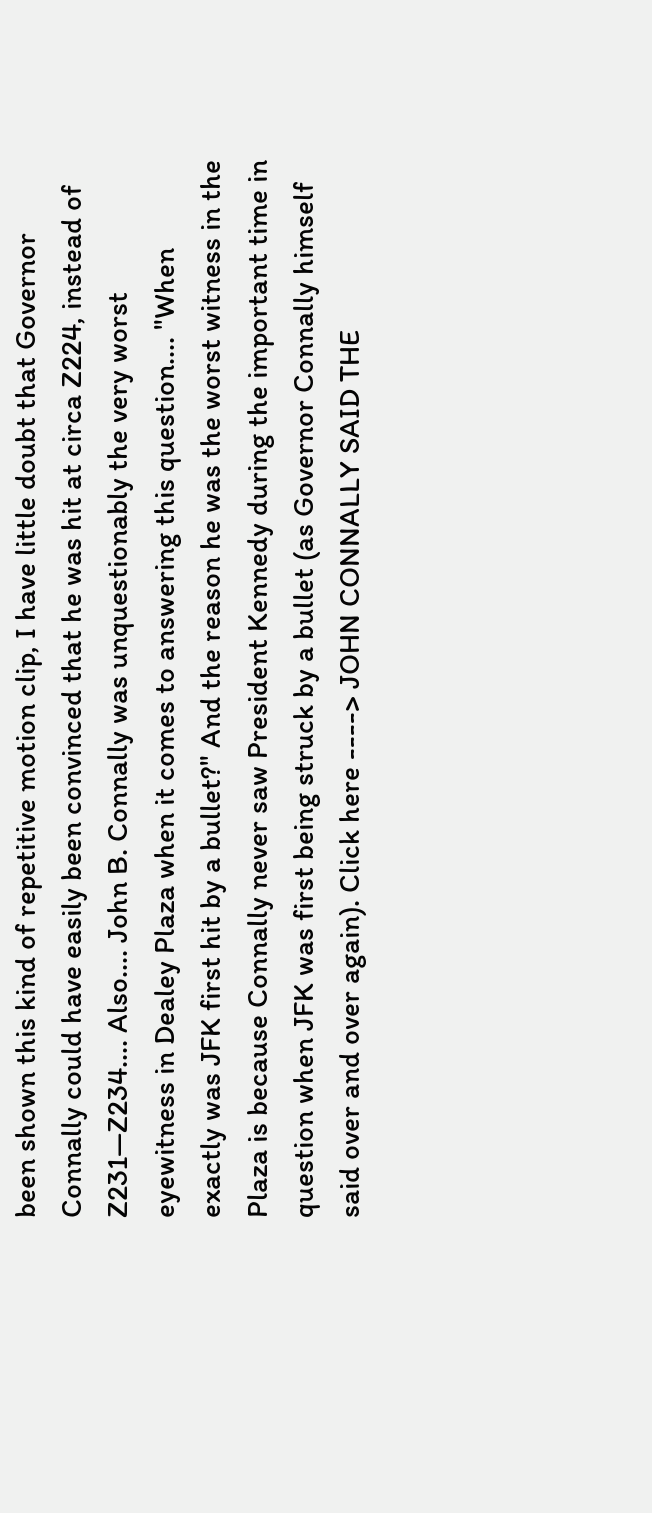been shown this kind of repetitive motion clip, I have little doubt that Governor Connally could have easily been convinced that he was hit at circa Z224, instead of Z231—Z234.... Also.... John B. Connally was unquestionably the very worst eyewitness in Dealey Plaza when it comes to answering this question.... "When exactly was JFK first hit by a bullet?" And the reason he was the worst witness in the Plaza is because Connally never saw President Kennedy during the important time in question when JFK was first being struck by a bullet (as Governor Connally himself said over and over again). Click here ----> JOHN CONNALLY SAID THE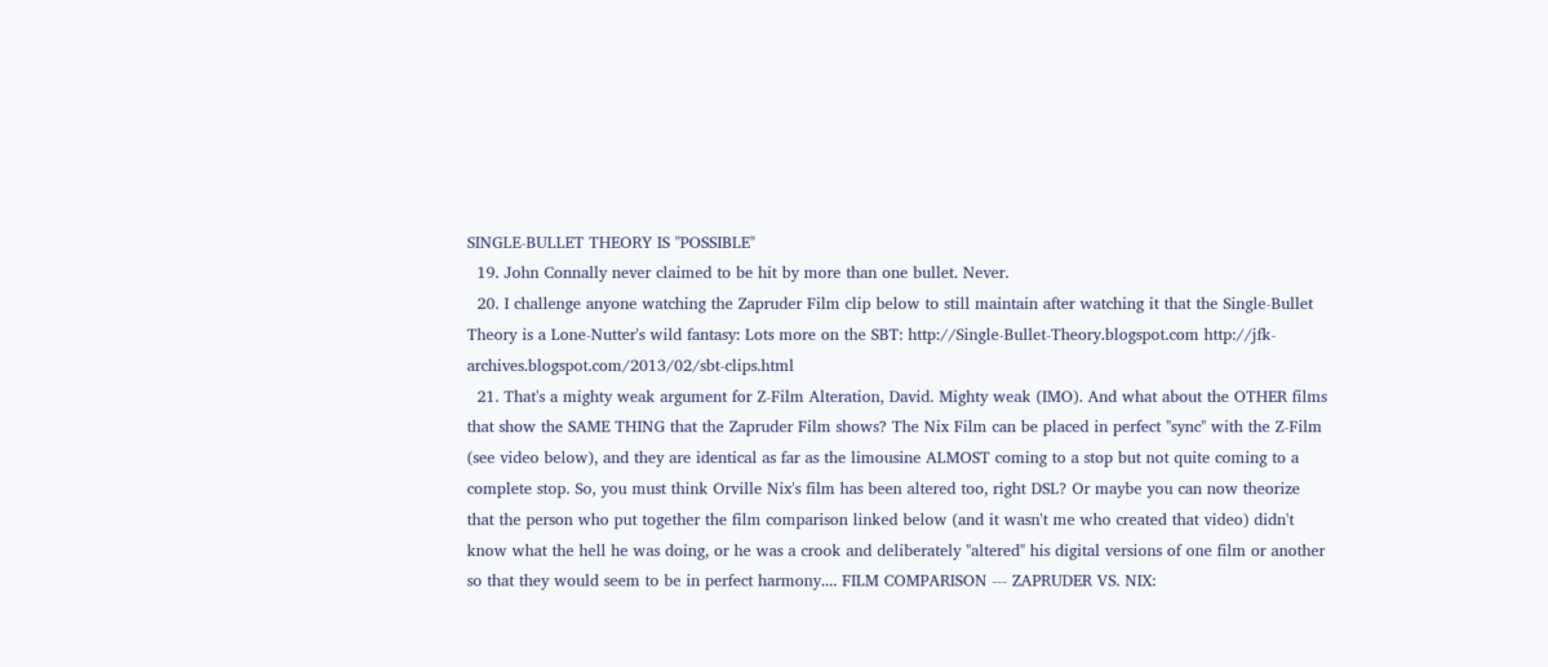SINGLE-BULLET THEORY IS "POSSIBLE"
  19. John Connally never claimed to be hit by more than one bullet. Never.
  20. I challenge anyone watching the Zapruder Film clip below to still maintain after watching it that the Single-Bullet Theory is a Lone-Nutter's wild fantasy: Lots more on the SBT: http://Single-Bullet-Theory.blogspot.com http://jfk-archives.blogspot.com/2013/02/sbt-clips.html
  21. That's a mighty weak argument for Z-Film Alteration, David. Mighty weak (IMO). And what about the OTHER films that show the SAME THING that the Zapruder Film shows? The Nix Film can be placed in perfect "sync" with the Z-Film (see video below), and they are identical as far as the limousine ALMOST coming to a stop but not quite coming to a complete stop. So, you must think Orville Nix's film has been altered too, right DSL? Or maybe you can now theorize that the person who put together the film comparison linked below (and it wasn't me who created that video) didn't know what the hell he was doing, or he was a crook and deliberately "altered" his digital versions of one film or another so that they would seem to be in perfect harmony.... FILM COMPARISON --- ZAPRUDER VS. NIX: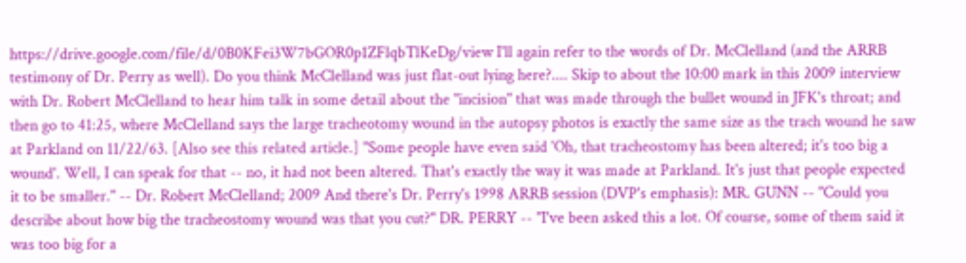https://drive.google.com/file/d/0B0KFei3W7bGOR0p1ZFlqbTlKeDg/view I'll again refer to the words of Dr. McClelland (and the ARRB testimony of Dr. Perry as well). Do you think McClelland was just flat-out lying here?.... Skip to about the 10:00 mark in this 2009 interview with Dr. Robert McClelland to hear him talk in some detail about the "incision" that was made through the bullet wound in JFK's throat; and then go to 41:25, where McClelland says the large tracheotomy wound in the autopsy photos is exactly the same size as the trach wound he saw at Parkland on 11/22/63. [Also see this related article.] "Some people have even said 'Oh, that tracheostomy has been altered; it's too big a wound'. Well, I can speak for that -- no, it had not been altered. That's exactly the way it was made at Parkland. It's just that people expected it to be smaller." -- Dr. Robert McClelland; 2009 And there's Dr. Perry's 1998 ARRB session (DVP's emphasis): MR. GUNN -- "Could you describe about how big the tracheostomy wound was that you cut?" DR. PERRY -- "I've been asked this a lot. Of course, some of them said it was too big for a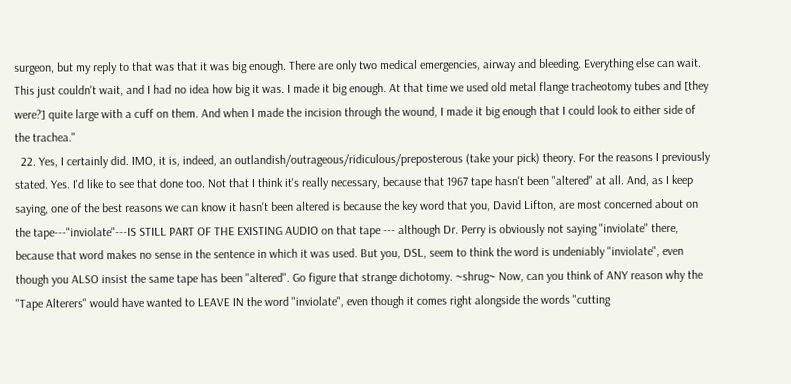surgeon, but my reply to that was that it was big enough. There are only two medical emergencies, airway and bleeding. Everything else can wait. This just couldn't wait, and I had no idea how big it was. I made it big enough. At that time we used old metal flange tracheotomy tubes and [they were?] quite large with a cuff on them. And when I made the incision through the wound, I made it big enough that I could look to either side of the trachea."
  22. Yes, I certainly did. IMO, it is, indeed, an outlandish/outrageous/ridiculous/preposterous (take your pick) theory. For the reasons I previously stated. Yes. I'd like to see that done too. Not that I think it's really necessary, because that 1967 tape hasn't been "altered" at all. And, as I keep saying, one of the best reasons we can know it hasn't been altered is because the key word that you, David Lifton, are most concerned about on the tape---"inviolate"---IS STILL PART OF THE EXISTING AUDIO on that tape --- although Dr. Perry is obviously not saying "inviolate" there, because that word makes no sense in the sentence in which it was used. But you, DSL, seem to think the word is undeniably "inviolate", even though you ALSO insist the same tape has been "altered". Go figure that strange dichotomy. ~shrug~ Now, can you think of ANY reason why the "Tape Alterers" would have wanted to LEAVE IN the word "inviolate", even though it comes right alongside the words "cutting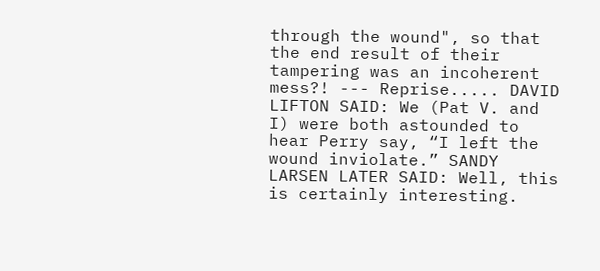through the wound", so that the end result of their tampering was an incoherent mess?! --- Reprise..... DAVID LIFTON SAID: We (Pat V. and I) were both astounded to hear Perry say, “I left the wound inviolate.” SANDY LARSEN LATER SAID: Well, this is certainly interesting.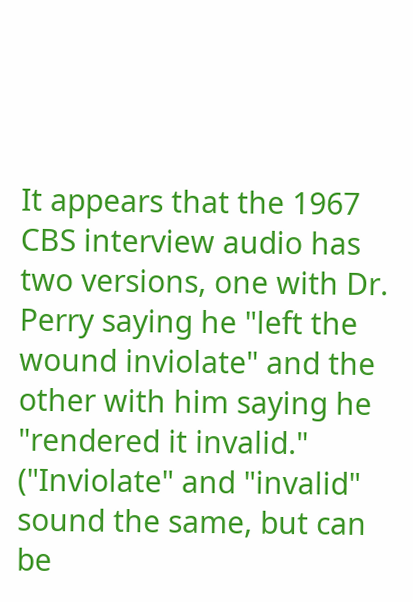It appears that the 1967 CBS interview audio has two versions, one with Dr. Perry saying he "left the wound inviolate" and the other with him saying he "rendered it invalid." ("Inviolate" and "invalid" sound the same, but can be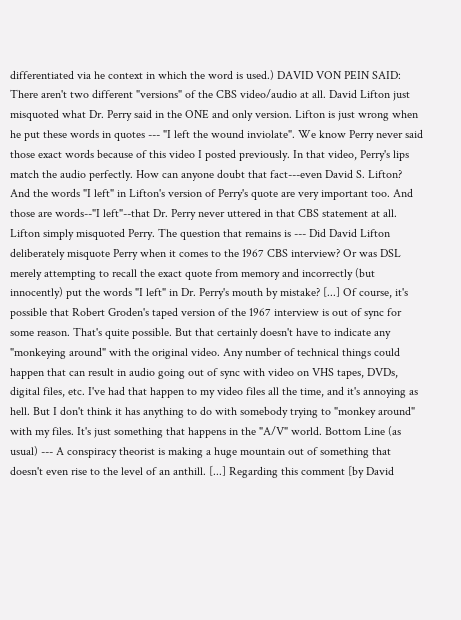differentiated via he context in which the word is used.) DAVID VON PEIN SAID: There aren't two different "versions" of the CBS video/audio at all. David Lifton just misquoted what Dr. Perry said in the ONE and only version. Lifton is just wrong when he put these words in quotes --- "I left the wound inviolate". We know Perry never said those exact words because of this video I posted previously. In that video, Perry's lips match the audio perfectly. How can anyone doubt that fact---even David S. Lifton? And the words "I left" in Lifton's version of Perry's quote are very important too. And those are words--"I left"--that Dr. Perry never uttered in that CBS statement at all. Lifton simply misquoted Perry. The question that remains is --- Did David Lifton deliberately misquote Perry when it comes to the 1967 CBS interview? Or was DSL merely attempting to recall the exact quote from memory and incorrectly (but innocently) put the words "I left" in Dr. Perry's mouth by mistake? [...] Of course, it's possible that Robert Groden's taped version of the 1967 interview is out of sync for some reason. That's quite possible. But that certainly doesn't have to indicate any "monkeying around" with the original video. Any number of technical things could happen that can result in audio going out of sync with video on VHS tapes, DVDs, digital files, etc. I've had that happen to my video files all the time, and it's annoying as hell. But I don't think it has anything to do with somebody trying to "monkey around" with my files. It's just something that happens in the "A/V" world. Bottom Line (as usual) --- A conspiracy theorist is making a huge mountain out of something that doesn't even rise to the level of an anthill. [...] Regarding this comment [by David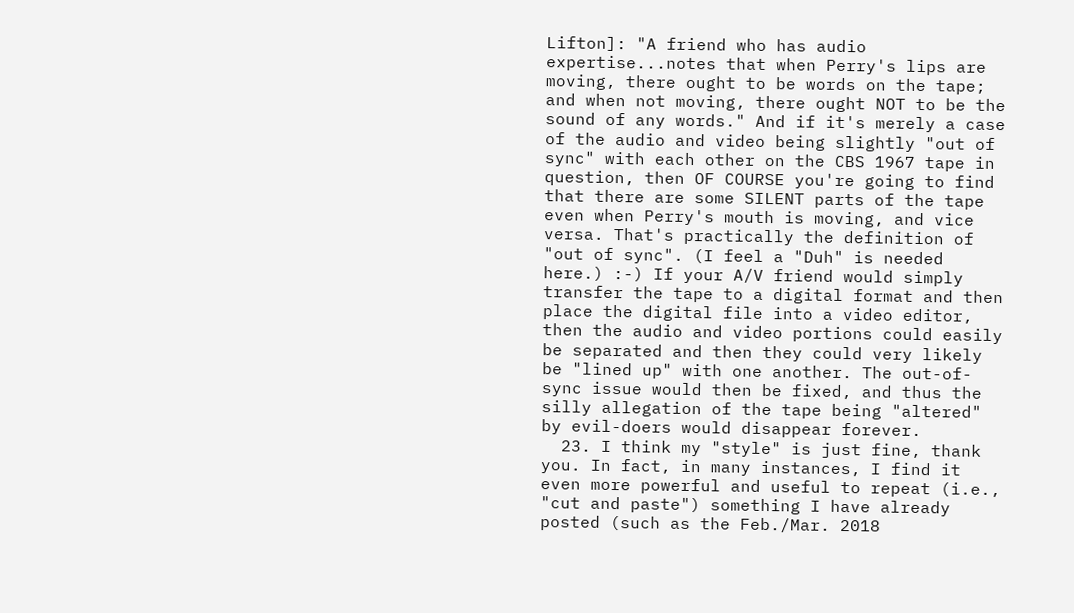Lifton]: "A friend who has audio expertise...notes that when Perry's lips are moving, there ought to be words on the tape; and when not moving, there ought NOT to be the sound of any words." And if it's merely a case of the audio and video being slightly "out of sync" with each other on the CBS 1967 tape in question, then OF COURSE you're going to find that there are some SILENT parts of the tape even when Perry's mouth is moving, and vice versa. That's practically the definition of "out of sync". (I feel a "Duh" is needed here.) :-) If your A/V friend would simply transfer the tape to a digital format and then place the digital file into a video editor, then the audio and video portions could easily be separated and then they could very likely be "lined up" with one another. The out-of-sync issue would then be fixed, and thus the silly allegation of the tape being "altered" by evil-doers would disappear forever.
  23. I think my "style" is just fine, thank you. In fact, in many instances, I find it even more powerful and useful to repeat (i.e., "cut and paste") something I have already posted (such as the Feb./Mar. 2018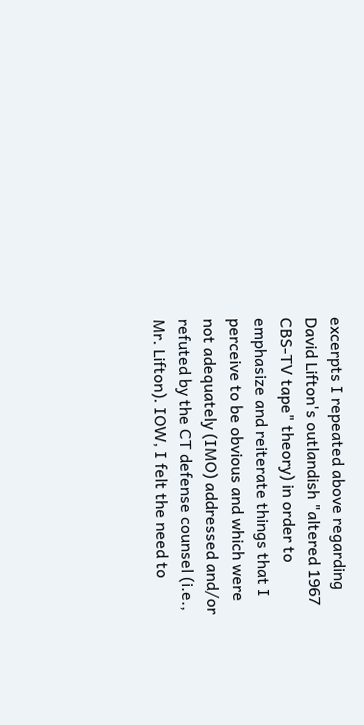excerpts I repeated above regarding David Lifton's outlandish "altered 1967 CBS-TV tape" theory) in order to emphasize and reiterate things that I perceive to be obvious and which were not adequately (IMO) addressed and/or refuted by the CT defense counsel (i.e., Mr. Lifton). IOW, I felt the need to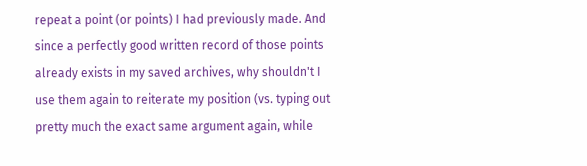repeat a point (or points) I had previously made. And since a perfectly good written record of those points already exists in my saved archives, why shouldn't I use them again to reiterate my position (vs. typing out pretty much the exact same argument again, while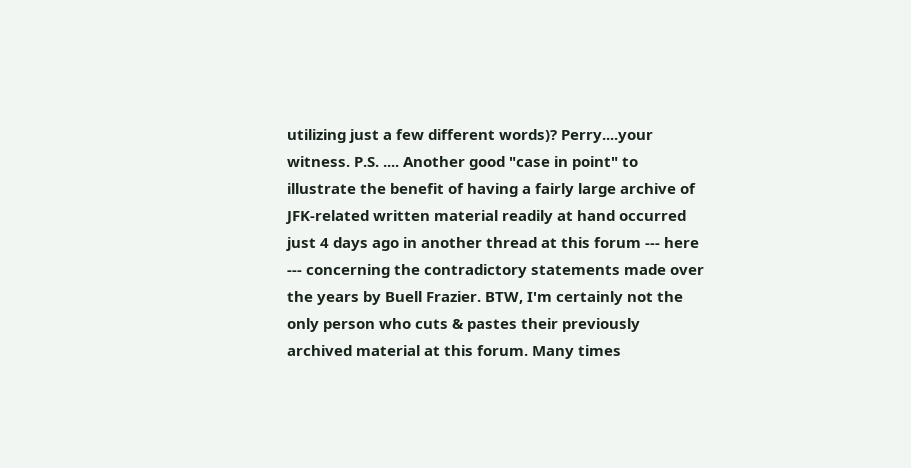utilizing just a few different words)? Perry....your witness. P.S. .... Another good "case in point" to illustrate the benefit of having a fairly large archive of JFK-related written material readily at hand occurred just 4 days ago in another thread at this forum --- here --- concerning the contradictory statements made over the years by Buell Frazier. BTW, I'm certainly not the only person who cuts & pastes their previously archived material at this forum. Many times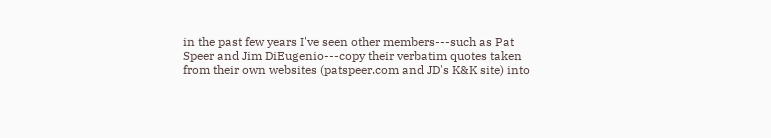in the past few years I've seen other members---such as Pat Speer and Jim DiEugenio---copy their verbatim quotes taken from their own websites (patspeer.com and JD's K&K site) into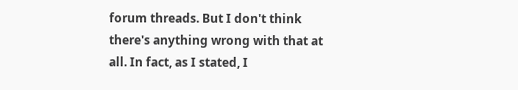forum threads. But I don't think there's anything wrong with that at all. In fact, as I stated, I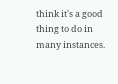think it's a good thing to do in many instances.